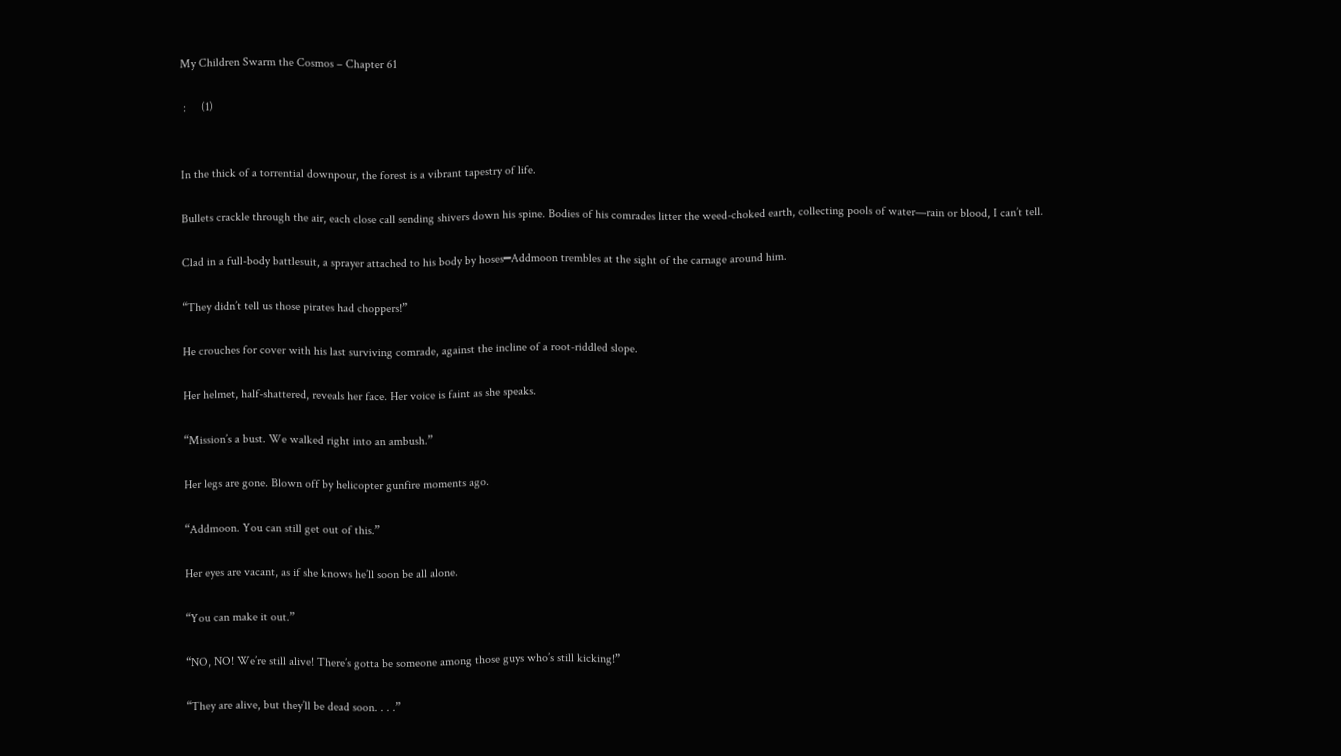My Children Swarm the Cosmos – Chapter 61

 :     (1)


In the thick of a torrential downpour, the forest is a vibrant tapestry of life.

Bullets crackle through the air, each close call sending shivers down his spine. Bodies of his comrades litter the weed-choked earth, collecting pools of water—rain or blood, I can’t tell.

Clad in a full-body battlesuit, a sprayer attached to his body by hoses━Addmoon trembles at the sight of the carnage around him.

“They didn’t tell us those pirates had choppers!”

He crouches for cover with his last surviving comrade, against the incline of a root-riddled slope.

Her helmet, half-shattered, reveals her face. Her voice is faint as she speaks.

“Mission’s a bust. We walked right into an ambush.”

Her legs are gone. Blown off by helicopter gunfire moments ago.

“Addmoon. You can still get out of this.”

Her eyes are vacant, as if she knows he’ll soon be all alone.

“You can make it out.”

“NO, NO! We’re still alive! There’s gotta be someone among those guys who’s still kicking!”

“They are alive, but they’ll be dead soon. . . .”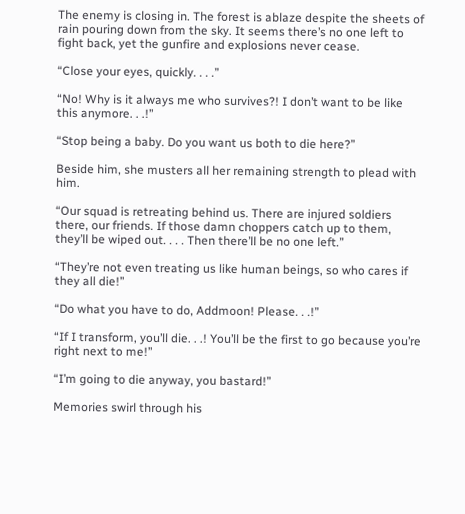The enemy is closing in. The forest is ablaze despite the sheets of rain pouring down from the sky. It seems there’s no one left to fight back, yet the gunfire and explosions never cease.

“Close your eyes, quickly. . . .”

“No! Why is it always me who survives?! I don’t want to be like this anymore. . .!”

“Stop being a baby. Do you want us both to die here?”

Beside him, she musters all her remaining strength to plead with him.

“Our squad is retreating behind us. There are injured soldiers there, our friends. If those damn choppers catch up to them, they’ll be wiped out. . . . Then there’ll be no one left.”

“They’re not even treating us like human beings, so who cares if they all die!”

“Do what you have to do, Addmoon! Please. . .!”

“If I transform, you’ll die. . .! You’ll be the first to go because you’re right next to me!”

“I’m going to die anyway, you bastard!”

Memories swirl through his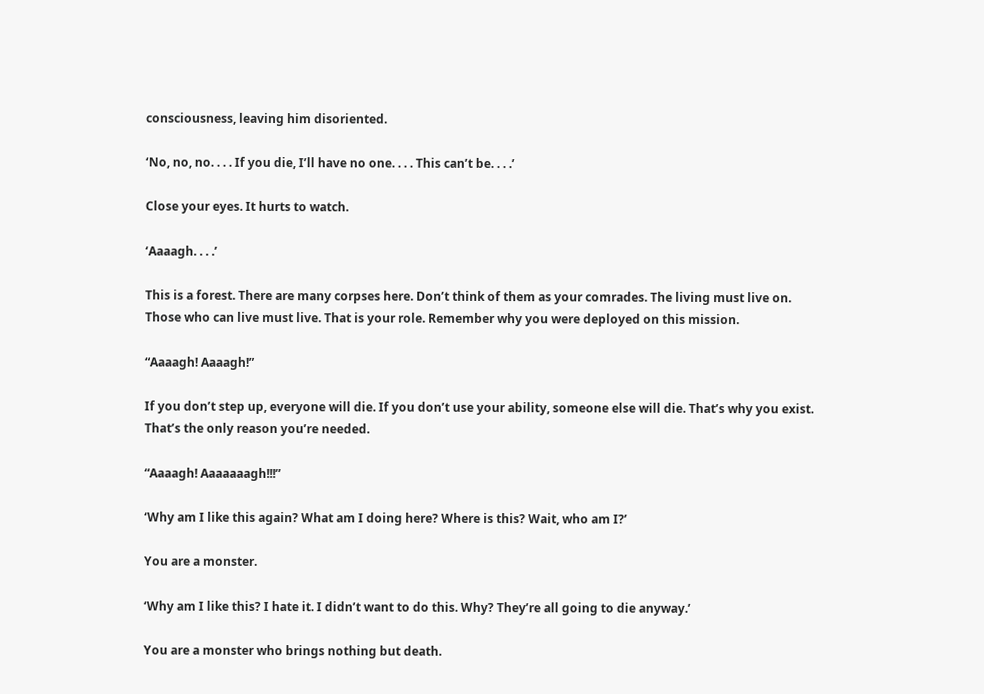consciousness, leaving him disoriented.

‘No, no, no. . . . If you die, I’ll have no one. . . . This can’t be. . . .’

Close your eyes. It hurts to watch.

‘Aaaagh. . . .’

This is a forest. There are many corpses here. Don’t think of them as your comrades. The living must live on. Those who can live must live. That is your role. Remember why you were deployed on this mission.

“Aaaagh! Aaaagh!”

If you don’t step up, everyone will die. If you don’t use your ability, someone else will die. That’s why you exist. That’s the only reason you’re needed.

“Aaaagh! Aaaaaaagh!!!”

‘Why am I like this again? What am I doing here? Where is this? Wait, who am I?’

You are a monster.

‘Why am I like this? I hate it. I didn’t want to do this. Why? They’re all going to die anyway.’

You are a monster who brings nothing but death.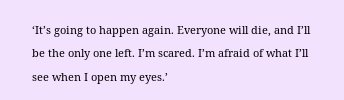‘It’s going to happen again. Everyone will die, and I’ll be the only one left. I’m scared. I’m afraid of what I’ll see when I open my eyes.’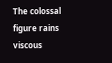The colossal figure rains viscous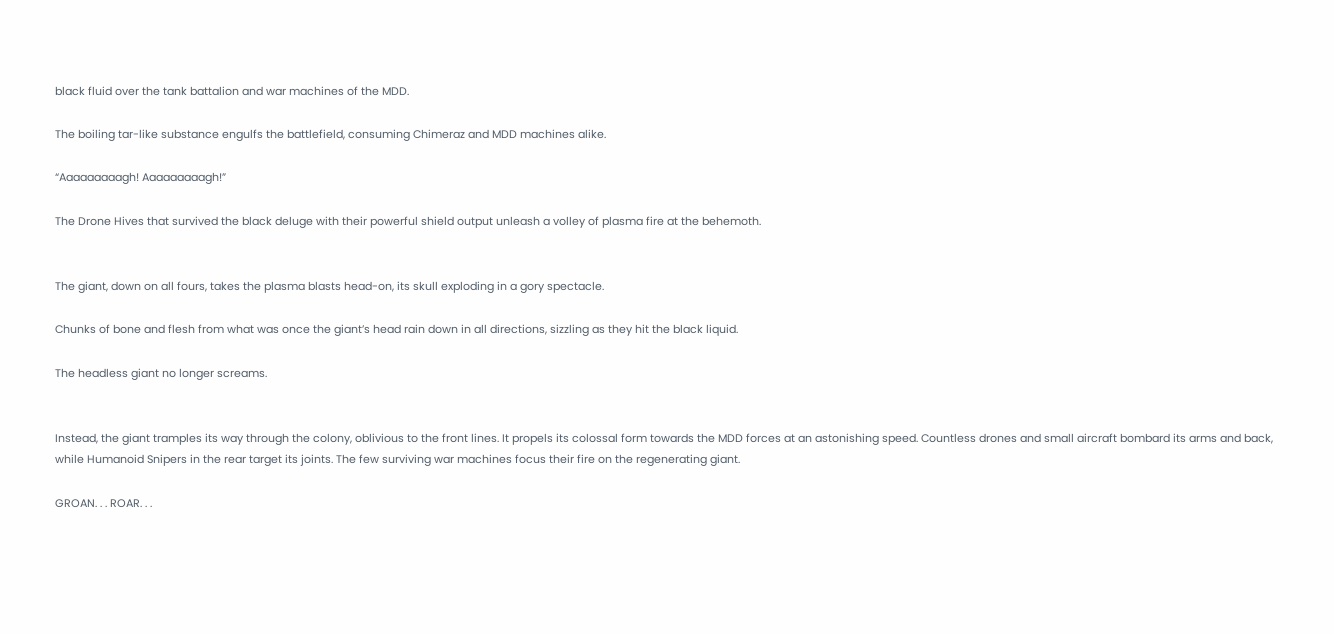black fluid over the tank battalion and war machines of the MDD.

The boiling tar-like substance engulfs the battlefield, consuming Chimeraz and MDD machines alike.

“Aaaaaaaaagh! Aaaaaaaaagh!”

The Drone Hives that survived the black deluge with their powerful shield output unleash a volley of plasma fire at the behemoth.


The giant, down on all fours, takes the plasma blasts head-on, its skull exploding in a gory spectacle.

Chunks of bone and flesh from what was once the giant’s head rain down in all directions, sizzling as they hit the black liquid.

The headless giant no longer screams.


Instead, the giant tramples its way through the colony, oblivious to the front lines. It propels its colossal form towards the MDD forces at an astonishing speed. Countless drones and small aircraft bombard its arms and back, while Humanoid Snipers in the rear target its joints. The few surviving war machines focus their fire on the regenerating giant.

GROAN. . . ROAR. . .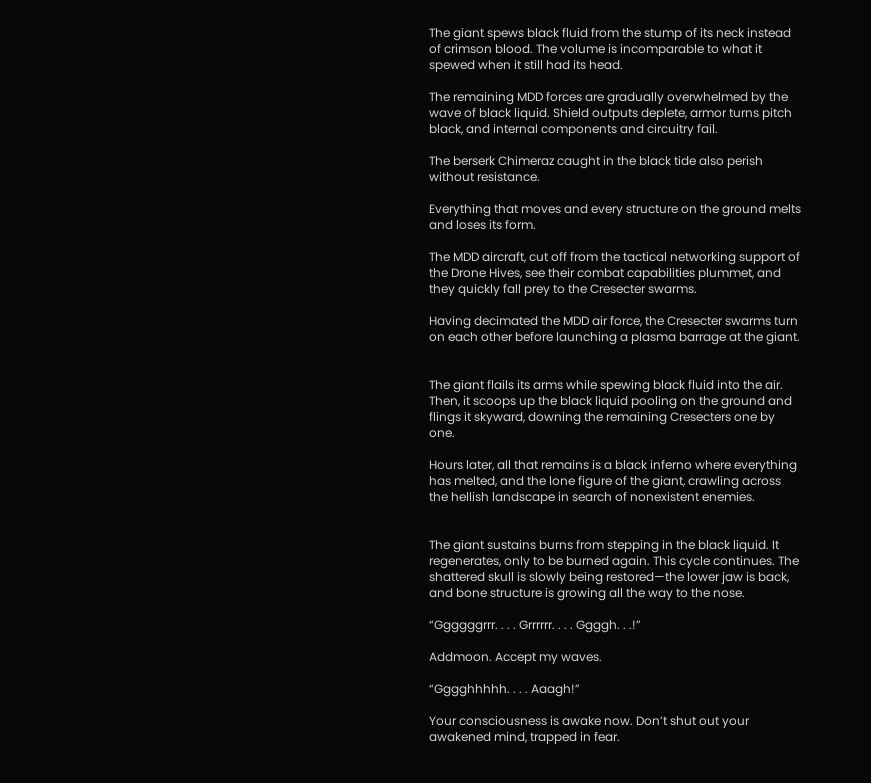The giant spews black fluid from the stump of its neck instead of crimson blood. The volume is incomparable to what it spewed when it still had its head.

The remaining MDD forces are gradually overwhelmed by the wave of black liquid. Shield outputs deplete, armor turns pitch black, and internal components and circuitry fail.

The berserk Chimeraz caught in the black tide also perish without resistance.

Everything that moves and every structure on the ground melts and loses its form.

The MDD aircraft, cut off from the tactical networking support of the Drone Hives, see their combat capabilities plummet, and they quickly fall prey to the Cresecter swarms.

Having decimated the MDD air force, the Cresecter swarms turn on each other before launching a plasma barrage at the giant.


The giant flails its arms while spewing black fluid into the air. Then, it scoops up the black liquid pooling on the ground and flings it skyward, downing the remaining Cresecters one by one.

Hours later, all that remains is a black inferno where everything has melted, and the lone figure of the giant, crawling across the hellish landscape in search of nonexistent enemies.


The giant sustains burns from stepping in the black liquid. It regenerates, only to be burned again. This cycle continues. The shattered skull is slowly being restored—the lower jaw is back, and bone structure is growing all the way to the nose.

“Ggggggrrr. . . . Grrrrrr. . . . Ggggh. . .!”

Addmoon. Accept my waves.

“Gggghhhhh. . . . Aaagh!”

Your consciousness is awake now. Don’t shut out your awakened mind, trapped in fear.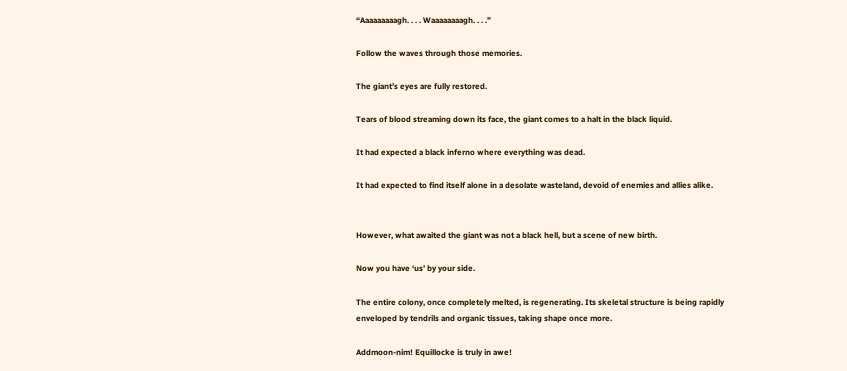“Aaaaaaaaagh. . . . Waaaaaaaagh. . . .”

Follow the waves through those memories.

The giant’s eyes are fully restored.

Tears of blood streaming down its face, the giant comes to a halt in the black liquid.

It had expected a black inferno where everything was dead.

It had expected to find itself alone in a desolate wasteland, devoid of enemies and allies alike.


However, what awaited the giant was not a black hell, but a scene of new birth.

Now you have ‘us’ by your side.

The entire colony, once completely melted, is regenerating. Its skeletal structure is being rapidly enveloped by tendrils and organic tissues, taking shape once more.

Addmoon-nim! Equillocke is truly in awe!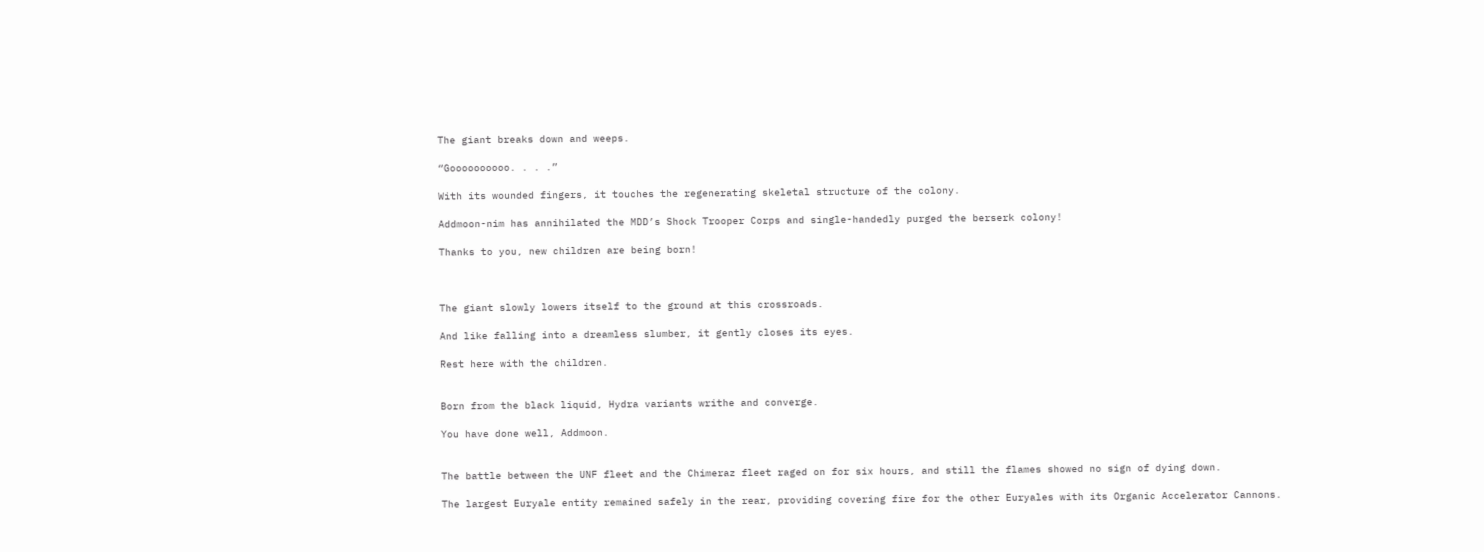The giant breaks down and weeps.

“Goooooooooo. . . .”

With its wounded fingers, it touches the regenerating skeletal structure of the colony.

Addmoon-nim has annihilated the MDD’s Shock Trooper Corps and single-handedly purged the berserk colony!

Thanks to you, new children are being born!



The giant slowly lowers itself to the ground at this crossroads.

And like falling into a dreamless slumber, it gently closes its eyes.

Rest here with the children.


Born from the black liquid, Hydra variants writhe and converge.

You have done well, Addmoon.


The battle between the UNF fleet and the Chimeraz fleet raged on for six hours, and still the flames showed no sign of dying down.

The largest Euryale entity remained safely in the rear, providing covering fire for the other Euryales with its Organic Accelerator Cannons.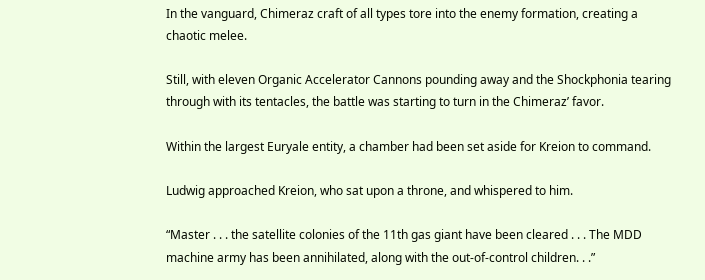In the vanguard, Chimeraz craft of all types tore into the enemy formation, creating a chaotic melee.

Still, with eleven Organic Accelerator Cannons pounding away and the Shockphonia tearing through with its tentacles, the battle was starting to turn in the Chimeraz’ favor.

Within the largest Euryale entity, a chamber had been set aside for Kreion to command.

Ludwig approached Kreion, who sat upon a throne, and whispered to him.

“Master . . . the satellite colonies of the 11th gas giant have been cleared . . . The MDD machine army has been annihilated, along with the out-of-control children. . .”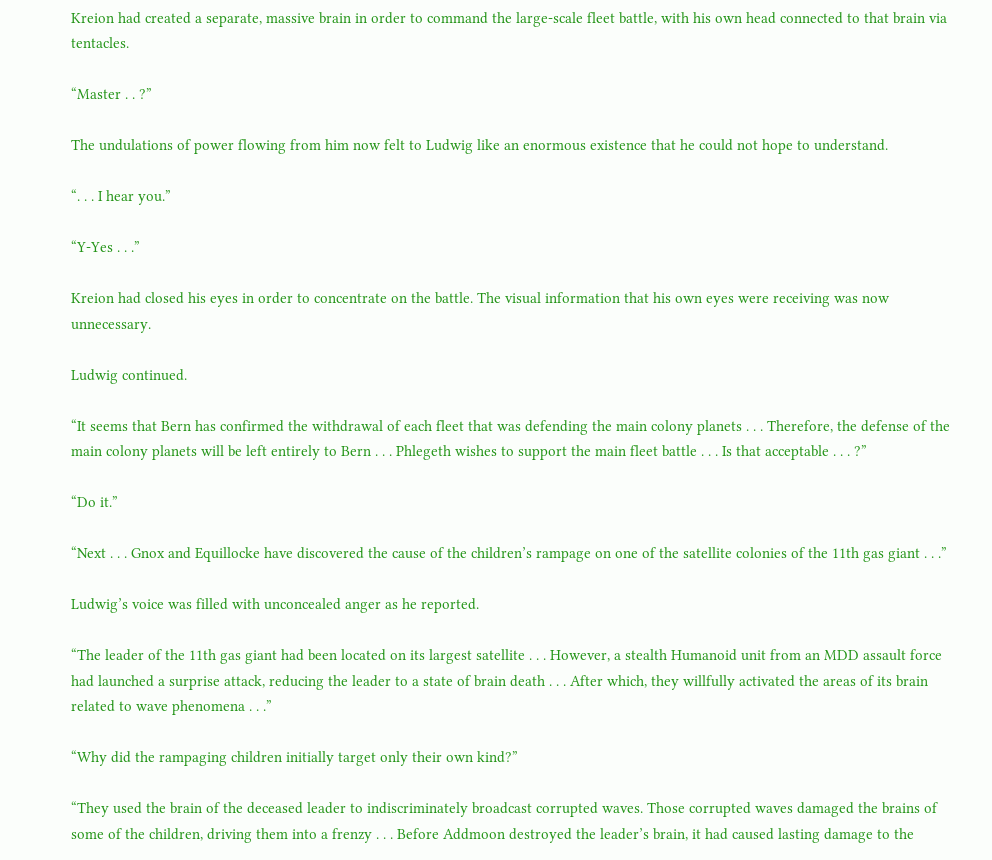Kreion had created a separate, massive brain in order to command the large-scale fleet battle, with his own head connected to that brain via tentacles.

“Master . . ?”

The undulations of power flowing from him now felt to Ludwig like an enormous existence that he could not hope to understand.

“. . . I hear you.”

“Y-Yes . . .”

Kreion had closed his eyes in order to concentrate on the battle. The visual information that his own eyes were receiving was now unnecessary.

Ludwig continued.

“It seems that Bern has confirmed the withdrawal of each fleet that was defending the main colony planets . . . Therefore, the defense of the main colony planets will be left entirely to Bern . . . Phlegeth wishes to support the main fleet battle . . . Is that acceptable . . . ?”

“Do it.”

“Next . . . Gnox and Equillocke have discovered the cause of the children’s rampage on one of the satellite colonies of the 11th gas giant . . .”

Ludwig’s voice was filled with unconcealed anger as he reported.

“The leader of the 11th gas giant had been located on its largest satellite . . . However, a stealth Humanoid unit from an MDD assault force had launched a surprise attack, reducing the leader to a state of brain death . . . After which, they willfully activated the areas of its brain related to wave phenomena . . .”

“Why did the rampaging children initially target only their own kind?”

“They used the brain of the deceased leader to indiscriminately broadcast corrupted waves. Those corrupted waves damaged the brains of some of the children, driving them into a frenzy . . . Before Addmoon destroyed the leader’s brain, it had caused lasting damage to the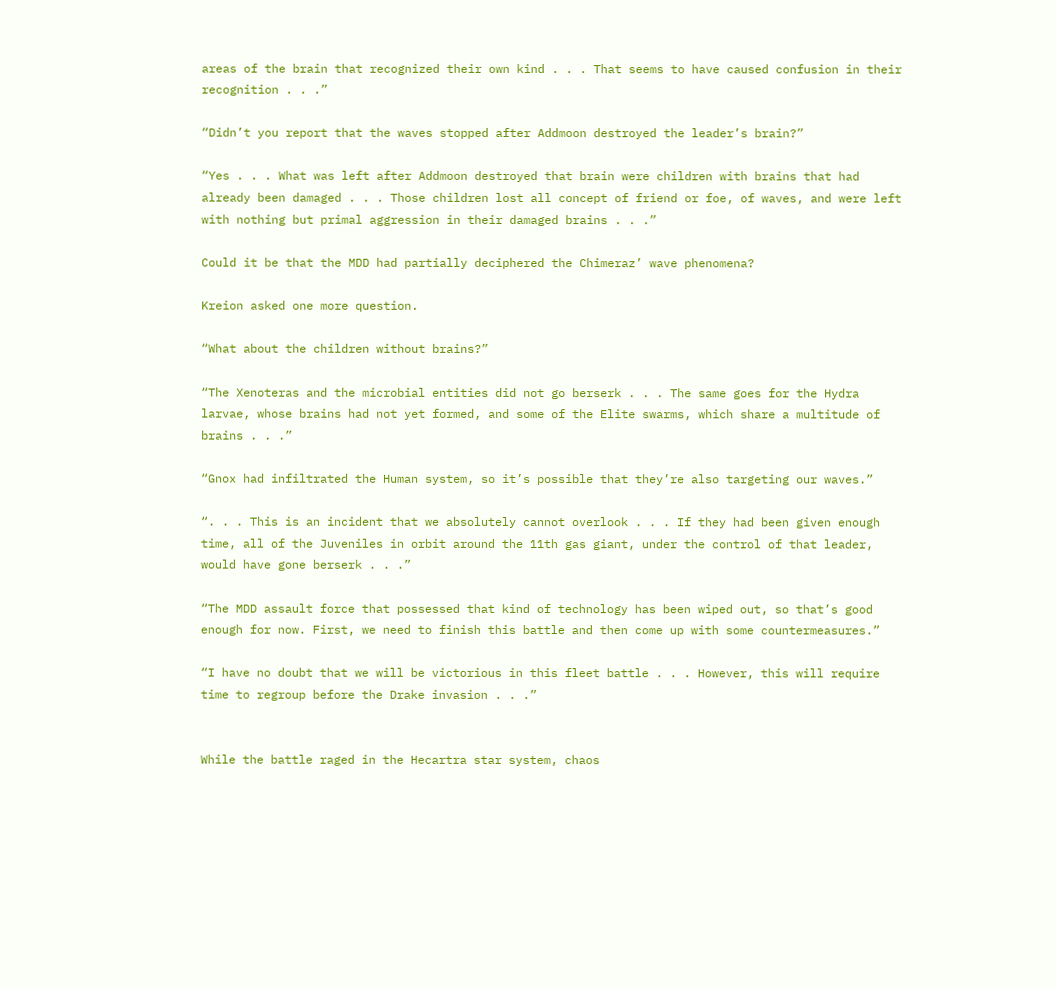areas of the brain that recognized their own kind . . . That seems to have caused confusion in their recognition . . .”

“Didn’t you report that the waves stopped after Addmoon destroyed the leader’s brain?”

“Yes . . . What was left after Addmoon destroyed that brain were children with brains that had already been damaged . . . Those children lost all concept of friend or foe, of waves, and were left with nothing but primal aggression in their damaged brains . . .”

Could it be that the MDD had partially deciphered the Chimeraz’ wave phenomena?

Kreion asked one more question.

“What about the children without brains?”

“The Xenoteras and the microbial entities did not go berserk . . . The same goes for the Hydra larvae, whose brains had not yet formed, and some of the Elite swarms, which share a multitude of brains . . .”

“Gnox had infiltrated the Human system, so it’s possible that they’re also targeting our waves.”

“. . . This is an incident that we absolutely cannot overlook . . . If they had been given enough time, all of the Juveniles in orbit around the 11th gas giant, under the control of that leader, would have gone berserk . . .”

“The MDD assault force that possessed that kind of technology has been wiped out, so that’s good enough for now. First, we need to finish this battle and then come up with some countermeasures.”

“I have no doubt that we will be victorious in this fleet battle . . . However, this will require time to regroup before the Drake invasion . . .”


While the battle raged in the Hecartra star system, chaos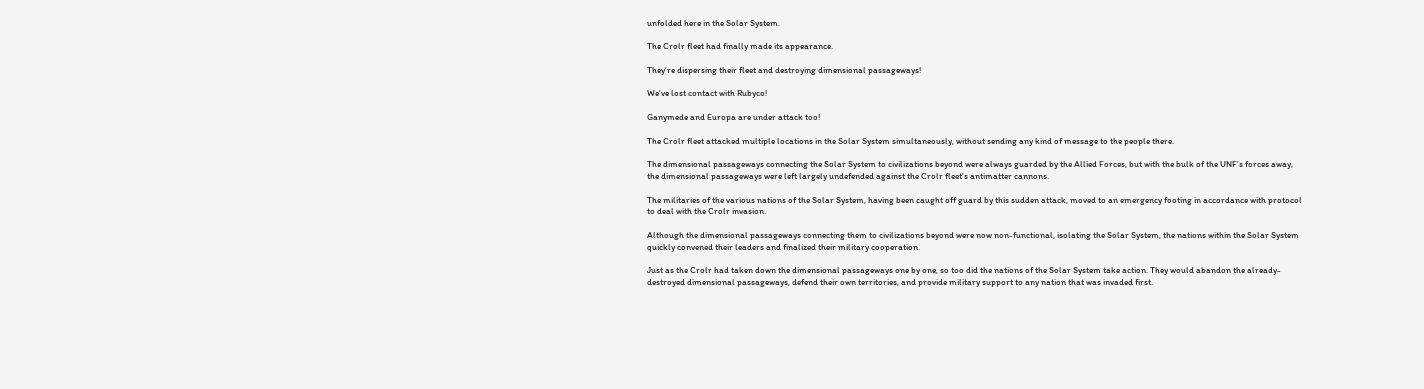unfolded here in the Solar System.

The Crolr fleet had finally made its appearance.

They’re dispersing their fleet and destroying dimensional passageways!

We’ve lost contact with Rubyco!

Ganymede and Europa are under attack too!

The Crolr fleet attacked multiple locations in the Solar System simultaneously, without sending any kind of message to the people there.

The dimensional passageways connecting the Solar System to civilizations beyond were always guarded by the Allied Forces, but with the bulk of the UNF’s forces away, the dimensional passageways were left largely undefended against the Crolr fleet’s antimatter cannons.

The militaries of the various nations of the Solar System, having been caught off guard by this sudden attack, moved to an emergency footing in accordance with protocol to deal with the Crolr invasion.

Although the dimensional passageways connecting them to civilizations beyond were now non-functional, isolating the Solar System, the nations within the Solar System quickly convened their leaders and finalized their military cooperation.

Just as the Crolr had taken down the dimensional passageways one by one, so too did the nations of the Solar System take action. They would abandon the already-destroyed dimensional passageways, defend their own territories, and provide military support to any nation that was invaded first.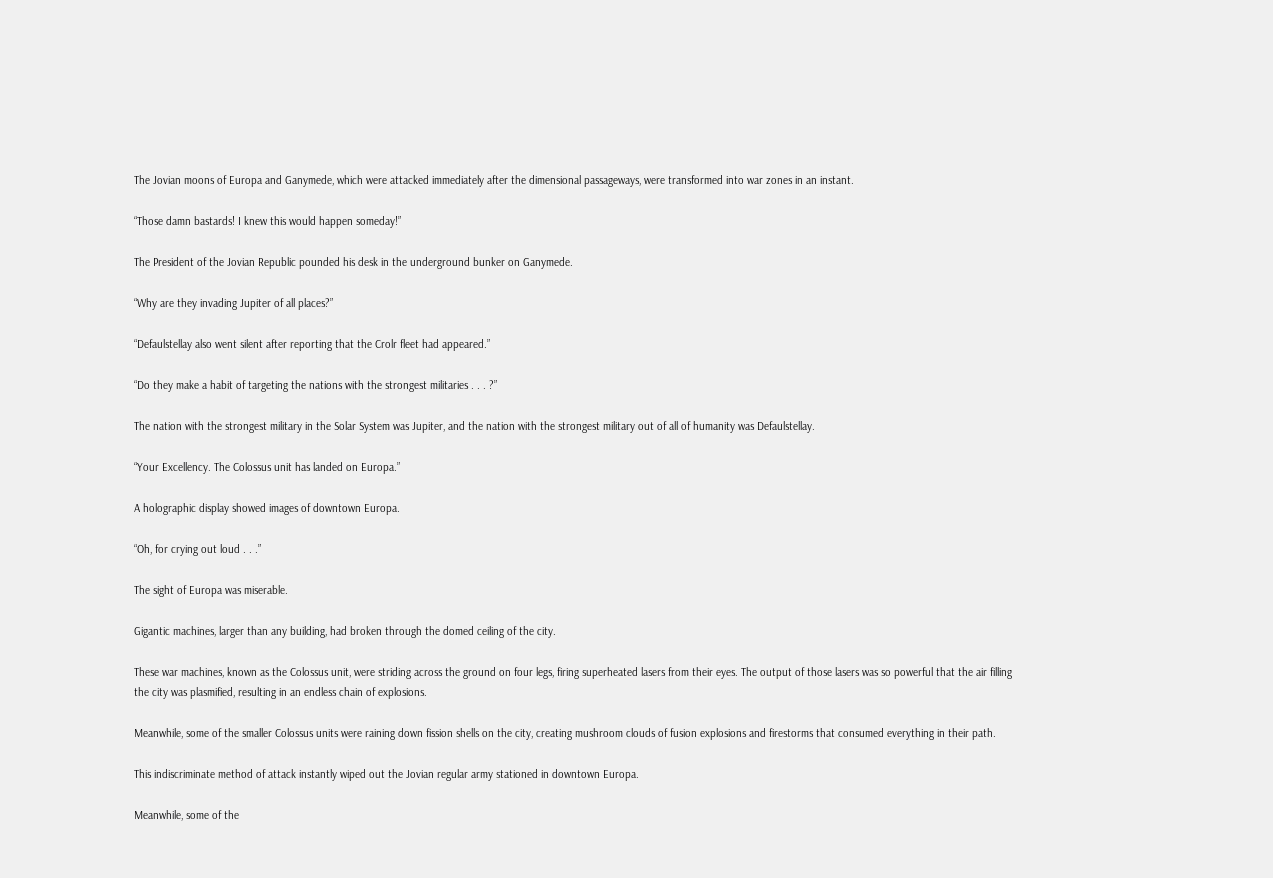The Jovian moons of Europa and Ganymede, which were attacked immediately after the dimensional passageways, were transformed into war zones in an instant.

“Those damn bastards! I knew this would happen someday!”

The President of the Jovian Republic pounded his desk in the underground bunker on Ganymede.

“Why are they invading Jupiter of all places?”

“Defaulstellay also went silent after reporting that the Crolr fleet had appeared.”

“Do they make a habit of targeting the nations with the strongest militaries . . . ?”

The nation with the strongest military in the Solar System was Jupiter, and the nation with the strongest military out of all of humanity was Defaulstellay.

“Your Excellency. The Colossus unit has landed on Europa.”

A holographic display showed images of downtown Europa.

“Oh, for crying out loud . . .”

The sight of Europa was miserable.

Gigantic machines, larger than any building, had broken through the domed ceiling of the city.

These war machines, known as the Colossus unit, were striding across the ground on four legs, firing superheated lasers from their eyes. The output of those lasers was so powerful that the air filling the city was plasmified, resulting in an endless chain of explosions.

Meanwhile, some of the smaller Colossus units were raining down fission shells on the city, creating mushroom clouds of fusion explosions and firestorms that consumed everything in their path.

This indiscriminate method of attack instantly wiped out the Jovian regular army stationed in downtown Europa.

Meanwhile, some of the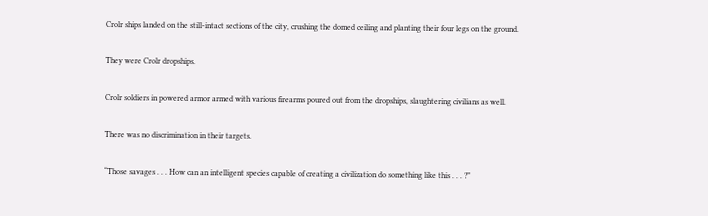Crolr ships landed on the still-intact sections of the city, crushing the domed ceiling and planting their four legs on the ground.

They were Crolr dropships.

Crolr soldiers in powered armor armed with various firearms poured out from the dropships, slaughtering civilians as well.

There was no discrimination in their targets.

“Those savages . . . How can an intelligent species capable of creating a civilization do something like this . . . ?”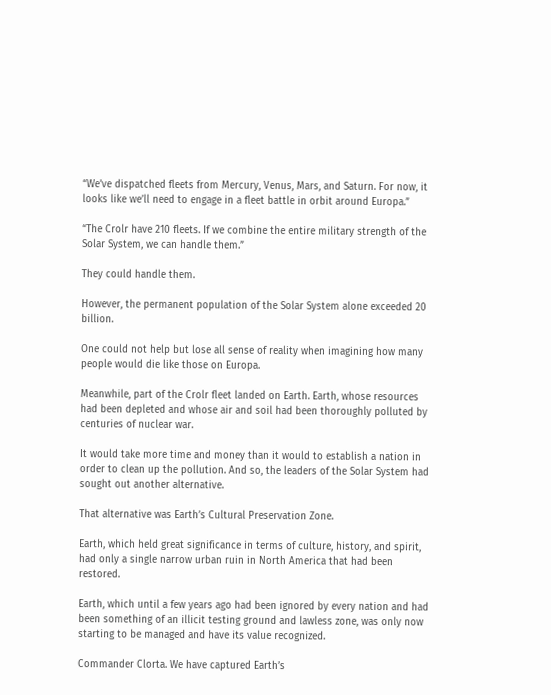“We’ve dispatched fleets from Mercury, Venus, Mars, and Saturn. For now, it looks like we’ll need to engage in a fleet battle in orbit around Europa.”

“The Crolr have 210 fleets. If we combine the entire military strength of the Solar System, we can handle them.”

They could handle them.

However, the permanent population of the Solar System alone exceeded 20 billion.

One could not help but lose all sense of reality when imagining how many people would die like those on Europa.

Meanwhile, part of the Crolr fleet landed on Earth. Earth, whose resources had been depleted and whose air and soil had been thoroughly polluted by centuries of nuclear war.

It would take more time and money than it would to establish a nation in order to clean up the pollution. And so, the leaders of the Solar System had sought out another alternative.

That alternative was Earth’s Cultural Preservation Zone.

Earth, which held great significance in terms of culture, history, and spirit, had only a single narrow urban ruin in North America that had been restored.

Earth, which until a few years ago had been ignored by every nation and had been something of an illicit testing ground and lawless zone, was only now starting to be managed and have its value recognized.

Commander Clorta. We have captured Earth’s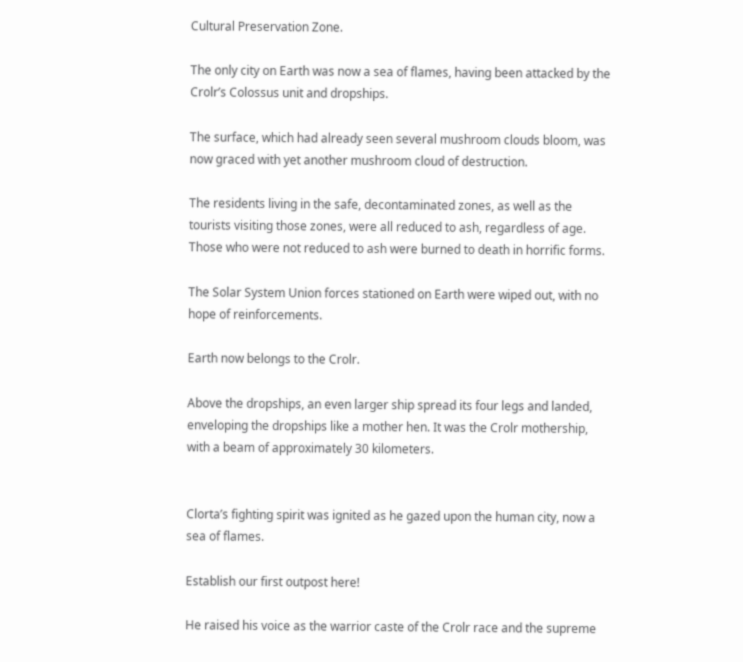Cultural Preservation Zone.

The only city on Earth was now a sea of flames, having been attacked by the Crolr’s Colossus unit and dropships.

The surface, which had already seen several mushroom clouds bloom, was now graced with yet another mushroom cloud of destruction.

The residents living in the safe, decontaminated zones, as well as the tourists visiting those zones, were all reduced to ash, regardless of age. Those who were not reduced to ash were burned to death in horrific forms.

The Solar System Union forces stationed on Earth were wiped out, with no hope of reinforcements.

Earth now belongs to the Crolr.

Above the dropships, an even larger ship spread its four legs and landed, enveloping the dropships like a mother hen. It was the Crolr mothership, with a beam of approximately 30 kilometers.


Clorta’s fighting spirit was ignited as he gazed upon the human city, now a sea of flames.

Establish our first outpost here!

He raised his voice as the warrior caste of the Crolr race and the supreme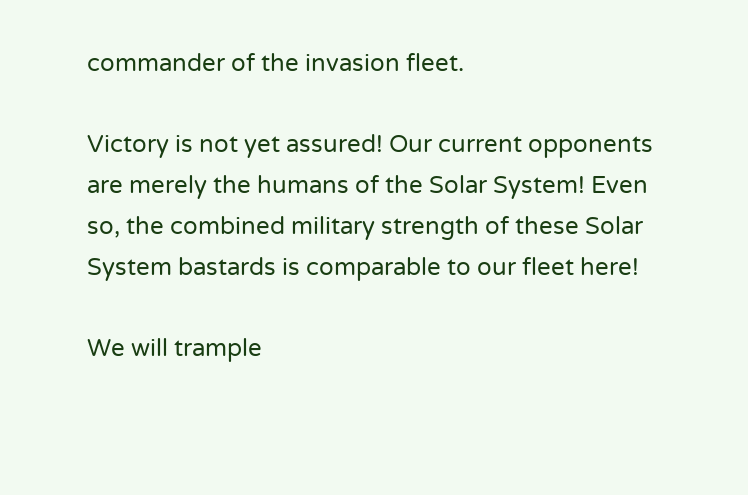commander of the invasion fleet.

Victory is not yet assured! Our current opponents are merely the humans of the Solar System! Even so, the combined military strength of these Solar System bastards is comparable to our fleet here!

We will trample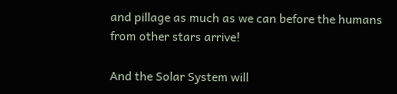and pillage as much as we can before the humans from other stars arrive!

And the Solar System will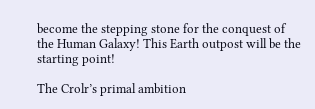become the stepping stone for the conquest of the Human Galaxy! This Earth outpost will be the starting point!

The Crolr’s primal ambition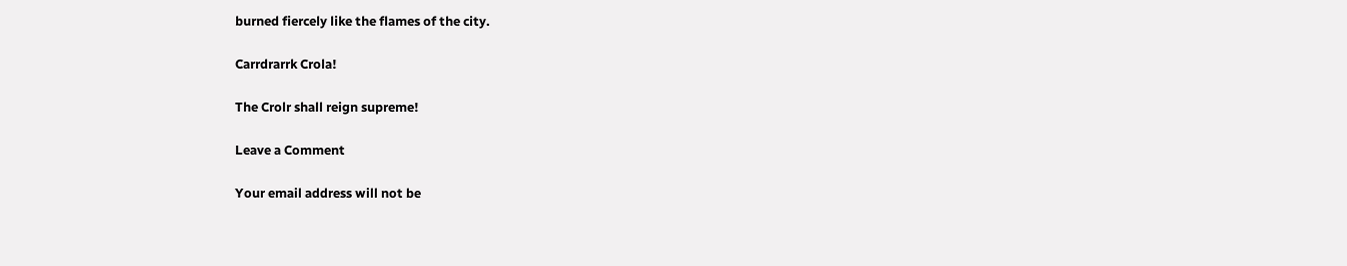burned fiercely like the flames of the city.

Carrdrarrk Crola!

The Crolr shall reign supreme!

Leave a Comment

Your email address will not be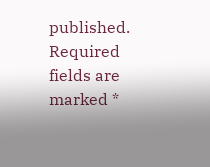published. Required fields are marked *